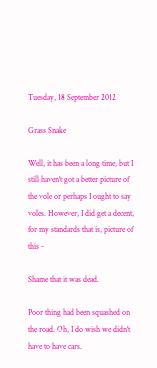Tuesday, 18 September 2012

Grass Snake

Well, it has been a long time, but I still haven't got a better picture of the vole or perhaps I ought to say voles. However, I did get a decent, for my standards that is, picture of this -

Shame that it was dead.

Poor thing had been squashed on the road. Oh, I do wish we didn't have to have cars.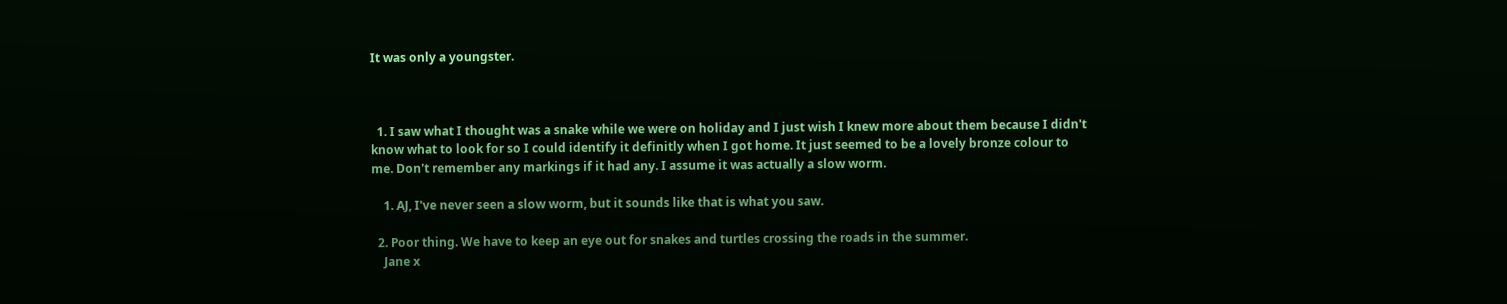It was only a youngster.



  1. I saw what I thought was a snake while we were on holiday and I just wish I knew more about them because I didn't know what to look for so I could identify it definitly when I got home. It just seemed to be a lovely bronze colour to me. Don't remember any markings if it had any. I assume it was actually a slow worm.

    1. AJ, I've never seen a slow worm, but it sounds like that is what you saw.

  2. Poor thing. We have to keep an eye out for snakes and turtles crossing the roads in the summer.
    Jane x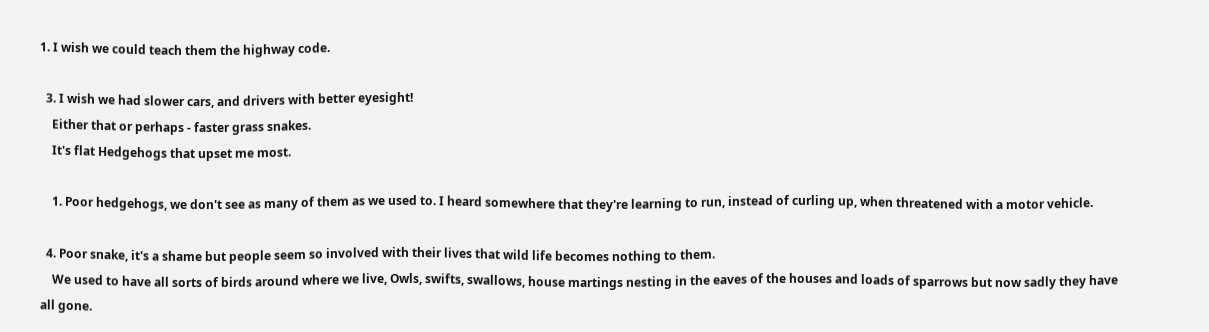1. I wish we could teach them the highway code.

  3. I wish we had slower cars, and drivers with better eyesight!
    Either that or perhaps - faster grass snakes.
    It's flat Hedgehogs that upset me most.

    1. Poor hedgehogs, we don't see as many of them as we used to. I heard somewhere that they're learning to run, instead of curling up, when threatened with a motor vehicle.

  4. Poor snake, it's a shame but people seem so involved with their lives that wild life becomes nothing to them.
    We used to have all sorts of birds around where we live, Owls, swifts, swallows, house martings nesting in the eaves of the houses and loads of sparrows but now sadly they have all gone.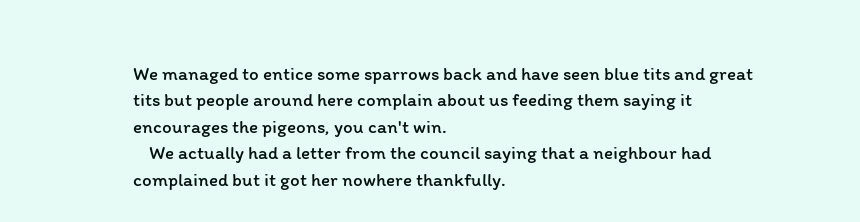We managed to entice some sparrows back and have seen blue tits and great tits but people around here complain about us feeding them saying it encourages the pigeons, you can't win.
    We actually had a letter from the council saying that a neighbour had complained but it got her nowhere thankfully.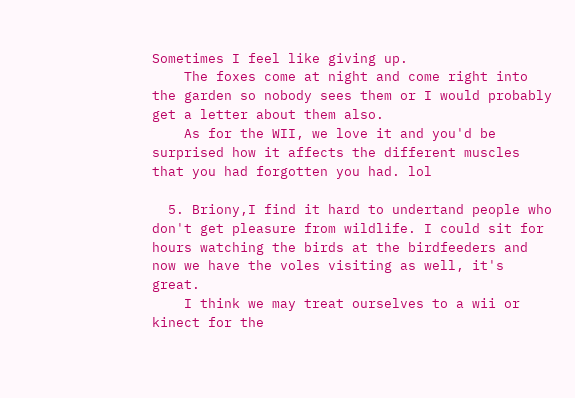Sometimes I feel like giving up.
    The foxes come at night and come right into the garden so nobody sees them or I would probably get a letter about them also.
    As for the WII, we love it and you'd be surprised how it affects the different muscles that you had forgotten you had. lol

  5. Briony,I find it hard to undertand people who don't get pleasure from wildlife. I could sit for hours watching the birds at the birdfeeders and now we have the voles visiting as well, it's great.
    I think we may treat ourselves to a wii or kinect for the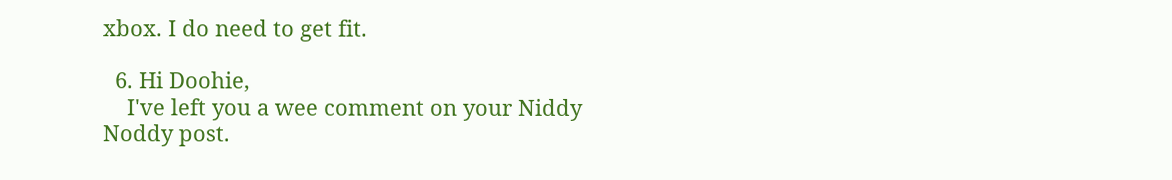xbox. I do need to get fit.

  6. Hi Doohie,
    I've left you a wee comment on your Niddy Noddy post.